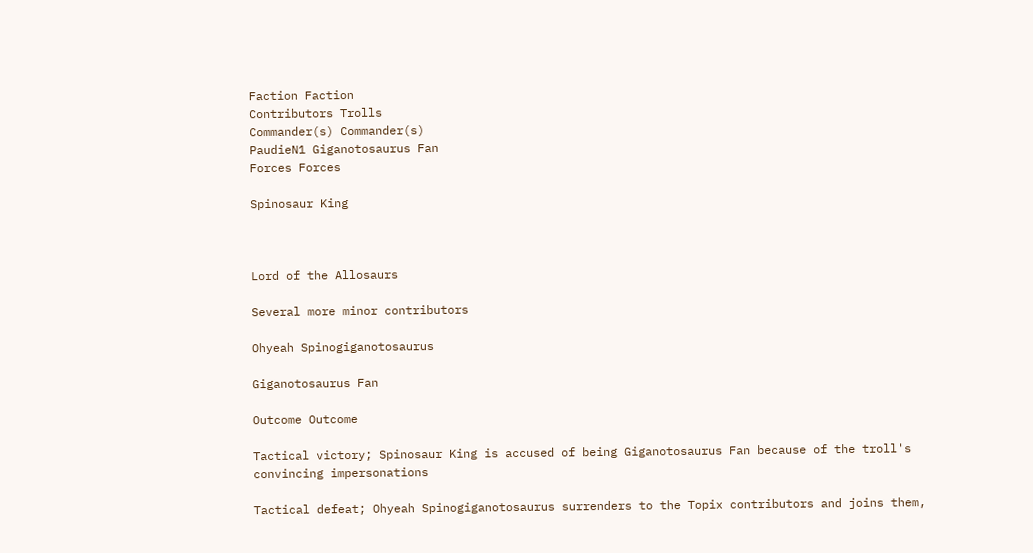Faction Faction
Contributors Trolls
Commander(s) Commander(s)
PaudieN1 Giganotosaurus Fan
Forces Forces

Spinosaur King



Lord of the Allosaurs

Several more minor contributors

Ohyeah Spinogiganotosaurus

Giganotosaurus Fan

Outcome Outcome

Tactical victory; Spinosaur King is accused of being Giganotosaurus Fan because of the troll's convincing impersonations

Tactical defeat; Ohyeah Spinogiganotosaurus surrenders to the Topix contributors and joins them,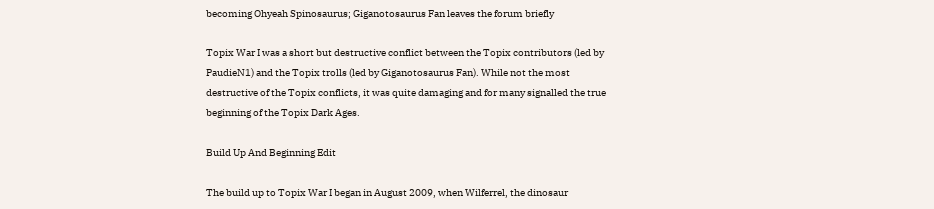becoming Ohyeah Spinosaurus; Giganotosaurus Fan leaves the forum briefly

Topix War I was a short but destructive conflict between the Topix contributors (led by PaudieN1) and the Topix trolls (led by Giganotosaurus Fan). While not the most destructive of the Topix conflicts, it was quite damaging and for many signalled the true beginning of the Topix Dark Ages.

Build Up And Beginning Edit

The build up to Topix War I began in August 2009, when Wilferrel, the dinosaur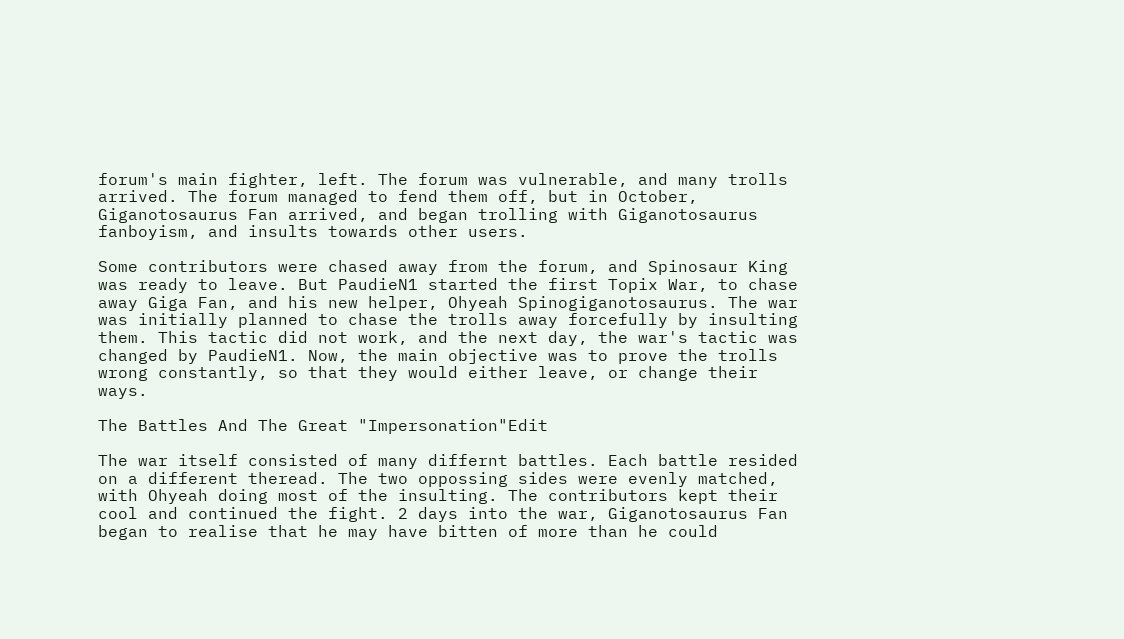forum's main fighter, left. The forum was vulnerable, and many trolls arrived. The forum managed to fend them off, but in October, Giganotosaurus Fan arrived, and began trolling with Giganotosaurus fanboyism, and insults towards other users.

Some contributors were chased away from the forum, and Spinosaur King was ready to leave. But PaudieN1 started the first Topix War, to chase away Giga Fan, and his new helper, Ohyeah Spinogiganotosaurus. The war was initially planned to chase the trolls away forcefully by insulting them. This tactic did not work, and the next day, the war's tactic was changed by PaudieN1. Now, the main objective was to prove the trolls wrong constantly, so that they would either leave, or change their ways.

The Battles And The Great "Impersonation"Edit

The war itself consisted of many differnt battles. Each battle resided on a different theread. The two oppossing sides were evenly matched, with Ohyeah doing most of the insulting. The contributors kept their cool and continued the fight. 2 days into the war, Giganotosaurus Fan began to realise that he may have bitten of more than he could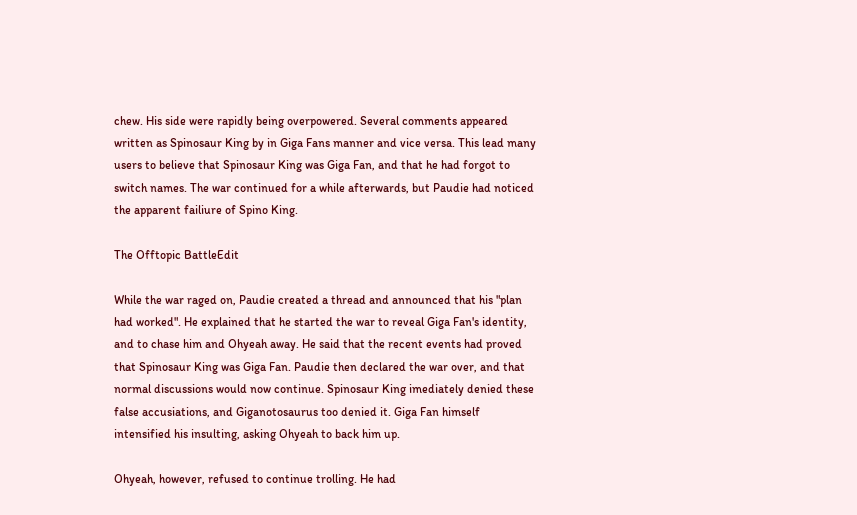chew. His side were rapidly being overpowered. Several comments appeared written as Spinosaur King by in Giga Fans manner and vice versa. This lead many users to believe that Spinosaur King was Giga Fan, and that he had forgot to switch names. The war continued for a while afterwards, but Paudie had noticed the apparent failiure of Spino King.

The Offtopic BattleEdit

While the war raged on, Paudie created a thread and announced that his "plan had worked". He explained that he started the war to reveal Giga Fan's identity, and to chase him and Ohyeah away. He said that the recent events had proved that Spinosaur King was Giga Fan. Paudie then declared the war over, and that normal discussions would now continue. Spinosaur King imediately denied these false accusiations, and Giganotosaurus too denied it. Giga Fan himself intensified his insulting, asking Ohyeah to back him up.

Ohyeah, however, refused to continue trolling. He had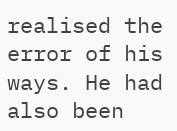realised the error of his ways. He had also been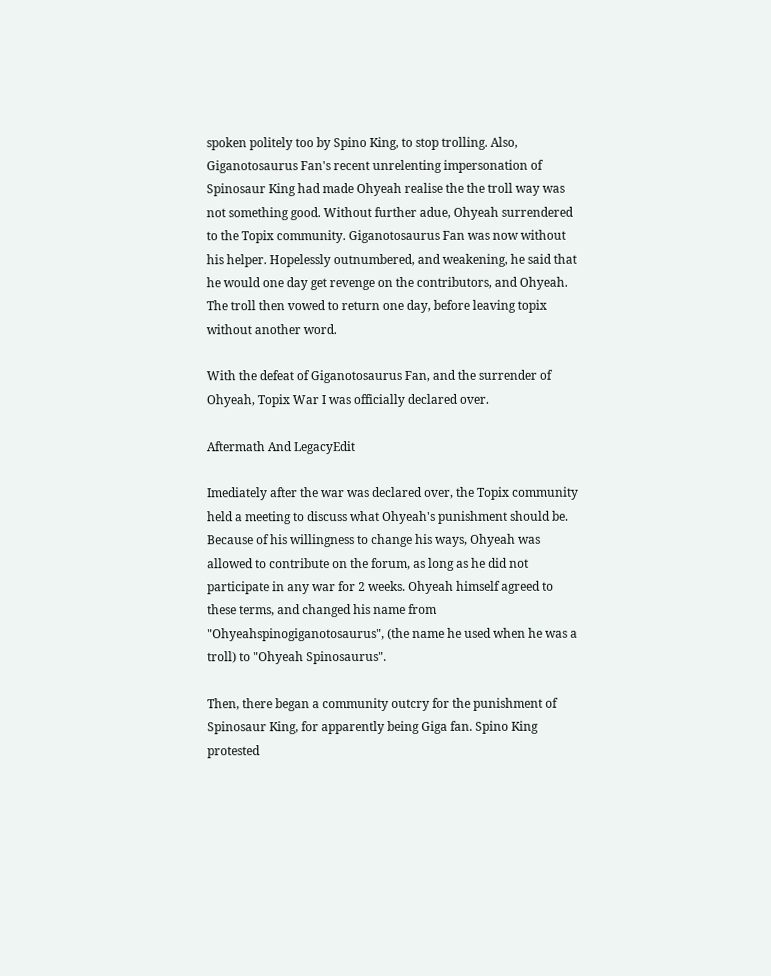spoken politely too by Spino King, to stop trolling. Also, Giganotosaurus Fan's recent unrelenting impersonation of Spinosaur King had made Ohyeah realise the the troll way was not something good. Without further adue, Ohyeah surrendered to the Topix community. Giganotosaurus Fan was now without his helper. Hopelessly outnumbered, and weakening, he said that he would one day get revenge on the contributors, and Ohyeah. The troll then vowed to return one day, before leaving topix without another word.

With the defeat of Giganotosaurus Fan, and the surrender of Ohyeah, Topix War I was officially declared over.

Aftermath And LegacyEdit

Imediately after the war was declared over, the Topix community held a meeting to discuss what Ohyeah's punishment should be. Because of his willingness to change his ways, Ohyeah was allowed to contribute on the forum, as long as he did not participate in any war for 2 weeks. Ohyeah himself agreed to these terms, and changed his name from "Ohyeahspinogiganotosaurus", (the name he used when he was a troll) to "Ohyeah Spinosaurus".

Then, there began a community outcry for the punishment of Spinosaur King, for apparently being Giga fan. Spino King protested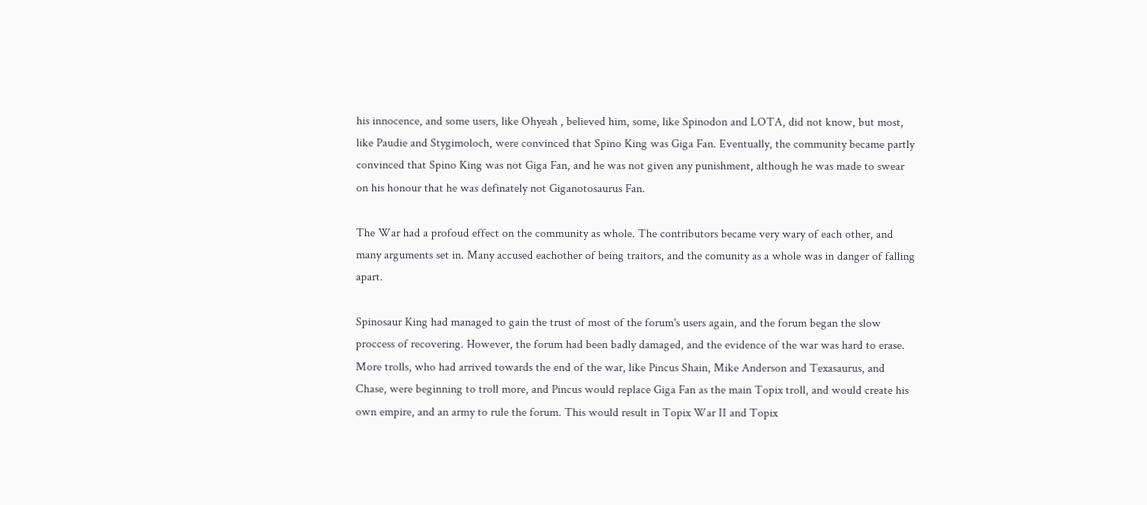his innocence, and some users, like Ohyeah , believed him, some, like Spinodon and LOTA, did not know, but most, like Paudie and Stygimoloch, were convinced that Spino King was Giga Fan. Eventually, the community became partly convinced that Spino King was not Giga Fan, and he was not given any punishment, although he was made to swear on his honour that he was definately not Giganotosaurus Fan.

The War had a profoud effect on the community as whole. The contributors became very wary of each other, and many arguments set in. Many accused eachother of being traitors, and the comunity as a whole was in danger of falling apart.

Spinosaur King had managed to gain the trust of most of the forum's users again, and the forum began the slow proccess of recovering. However, the forum had been badly damaged, and the evidence of the war was hard to erase. More trolls, who had arrived towards the end of the war, like Pincus Shain, Mike Anderson and Texasaurus, and Chase, were beginning to troll more, and Pincus would replace Giga Fan as the main Topix troll, and would create his own empire, and an army to rule the forum. This would result in Topix War II and Topix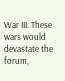War III. These wars would devastate the forum,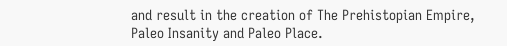and result in the creation of The Prehistopian Empire, Paleo Insanity and Paleo Place.